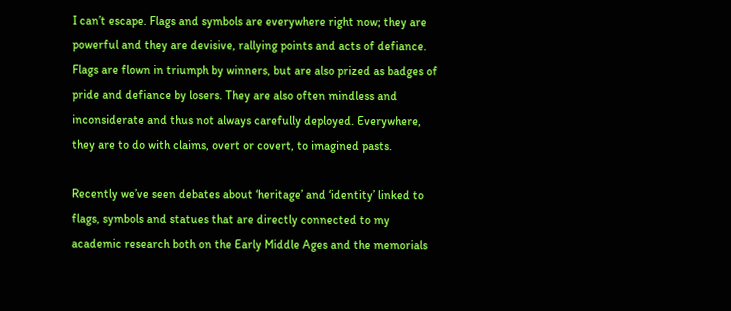I can’t escape. Flags and symbols are everywhere right now; they are powerful and they are devisive, rallying points and acts of defiance. Flags are flown in triumph by winners, but are also prized as badges of pride and defiance by losers. They are also often mindless and inconsiderate and thus not always carefully deployed. Everywhere, they are to do with claims, overt or covert, to imagined pasts.

Recently we’ve seen debates about ‘heritage’ and ‘identity’ linked to flags, symbols and statues that are directly connected to my academic research both on the Early Middle Ages and the memorials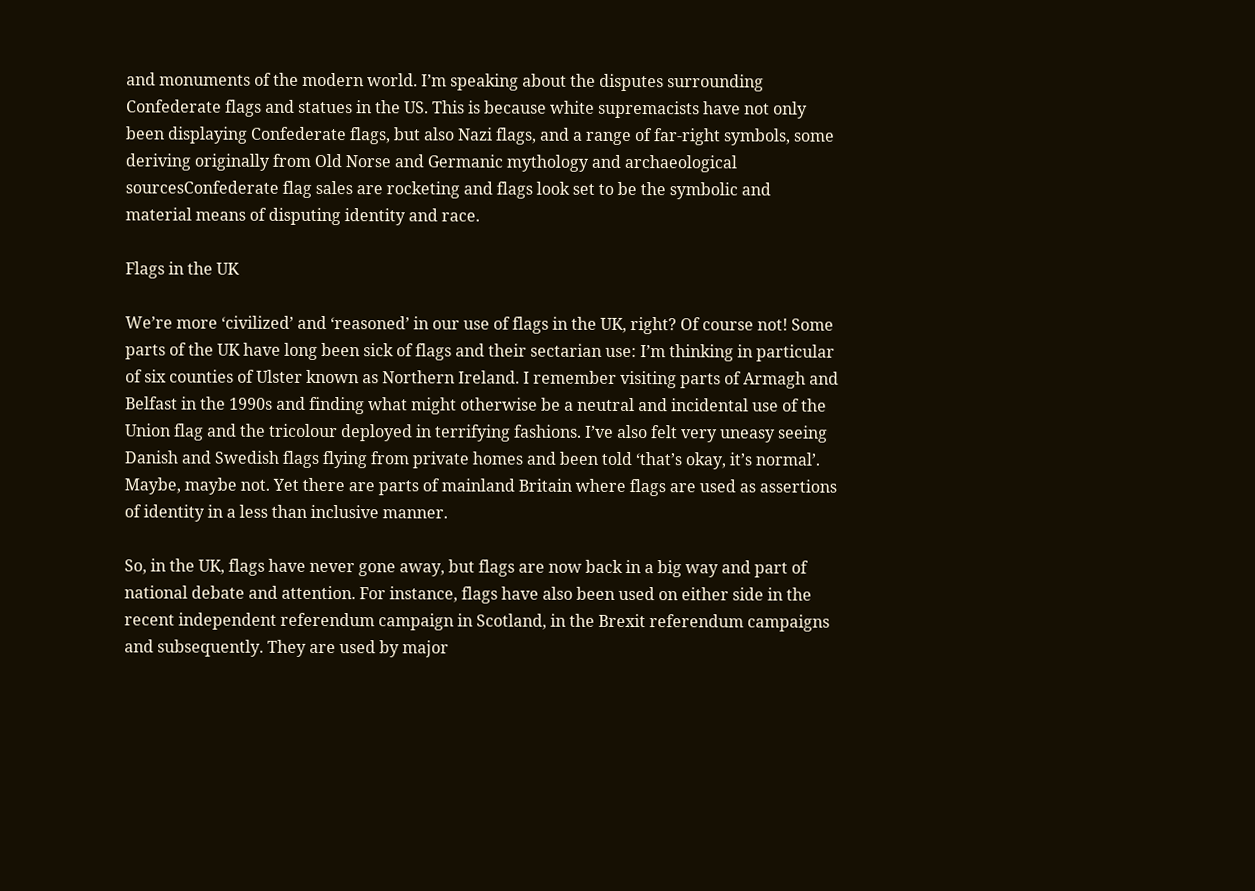and monuments of the modern world. I’m speaking about the disputes surrounding Confederate flags and statues in the US. This is because white supremacists have not only been displaying Confederate flags, but also Nazi flags, and a range of far-right symbols, some deriving originally from Old Norse and Germanic mythology and archaeological sourcesConfederate flag sales are rocketing and flags look set to be the symbolic and material means of disputing identity and race.

Flags in the UK

We’re more ‘civilized’ and ‘reasoned’ in our use of flags in the UK, right? Of course not! Some parts of the UK have long been sick of flags and their sectarian use: I’m thinking in particular of six counties of Ulster known as Northern Ireland. I remember visiting parts of Armagh and Belfast in the 1990s and finding what might otherwise be a neutral and incidental use of the Union flag and the tricolour deployed in terrifying fashions. I’ve also felt very uneasy seeing Danish and Swedish flags flying from private homes and been told ‘that’s okay, it’s normal’. Maybe, maybe not. Yet there are parts of mainland Britain where flags are used as assertions of identity in a less than inclusive manner.

So, in the UK, flags have never gone away, but flags are now back in a big way and part of national debate and attention. For instance, flags have also been used on either side in the recent independent referendum campaign in Scotland, in the Brexit referendum campaigns and subsequently. They are used by major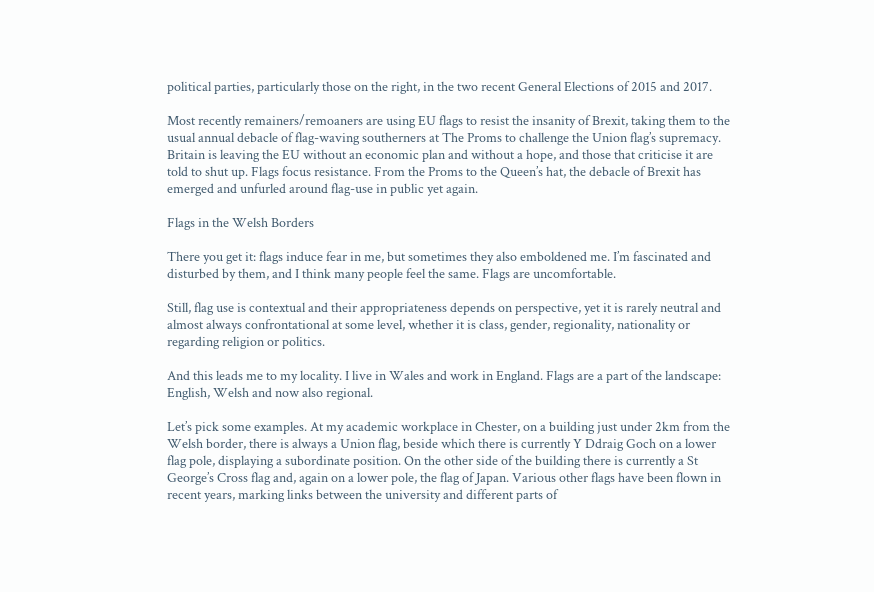political parties, particularly those on the right, in the two recent General Elections of 2015 and 2017.

Most recently remainers/remoaners are using EU flags to resist the insanity of Brexit, taking them to the usual annual debacle of flag-waving southerners at The Proms to challenge the Union flag’s supremacy. Britain is leaving the EU without an economic plan and without a hope, and those that criticise it are told to shut up. Flags focus resistance. From the Proms to the Queen’s hat, the debacle of Brexit has emerged and unfurled around flag-use in public yet again.

Flags in the Welsh Borders

There you get it: flags induce fear in me, but sometimes they also emboldened me. I’m fascinated and disturbed by them, and I think many people feel the same. Flags are uncomfortable.

Still, flag use is contextual and their appropriateness depends on perspective, yet it is rarely neutral and almost always confrontational at some level, whether it is class, gender, regionality, nationality or regarding religion or politics.

And this leads me to my locality. I live in Wales and work in England. Flags are a part of the landscape: English, Welsh and now also regional.

Let’s pick some examples. At my academic workplace in Chester, on a building just under 2km from the Welsh border, there is always a Union flag, beside which there is currently Y Ddraig Goch on a lower flag pole, displaying a subordinate position. On the other side of the building there is currently a St George’s Cross flag and, again on a lower pole, the flag of Japan. Various other flags have been flown in recent years, marking links between the university and different parts of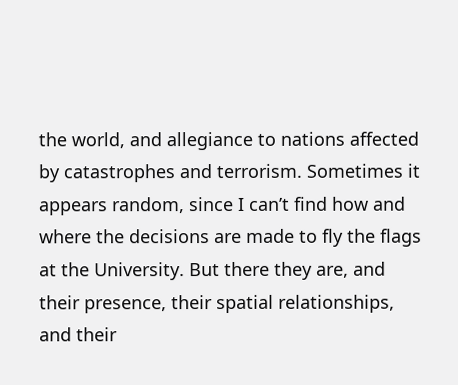the world, and allegiance to nations affected by catastrophes and terrorism. Sometimes it appears random, since I can’t find how and where the decisions are made to fly the flags at the University. But there they are, and their presence, their spatial relationships, and their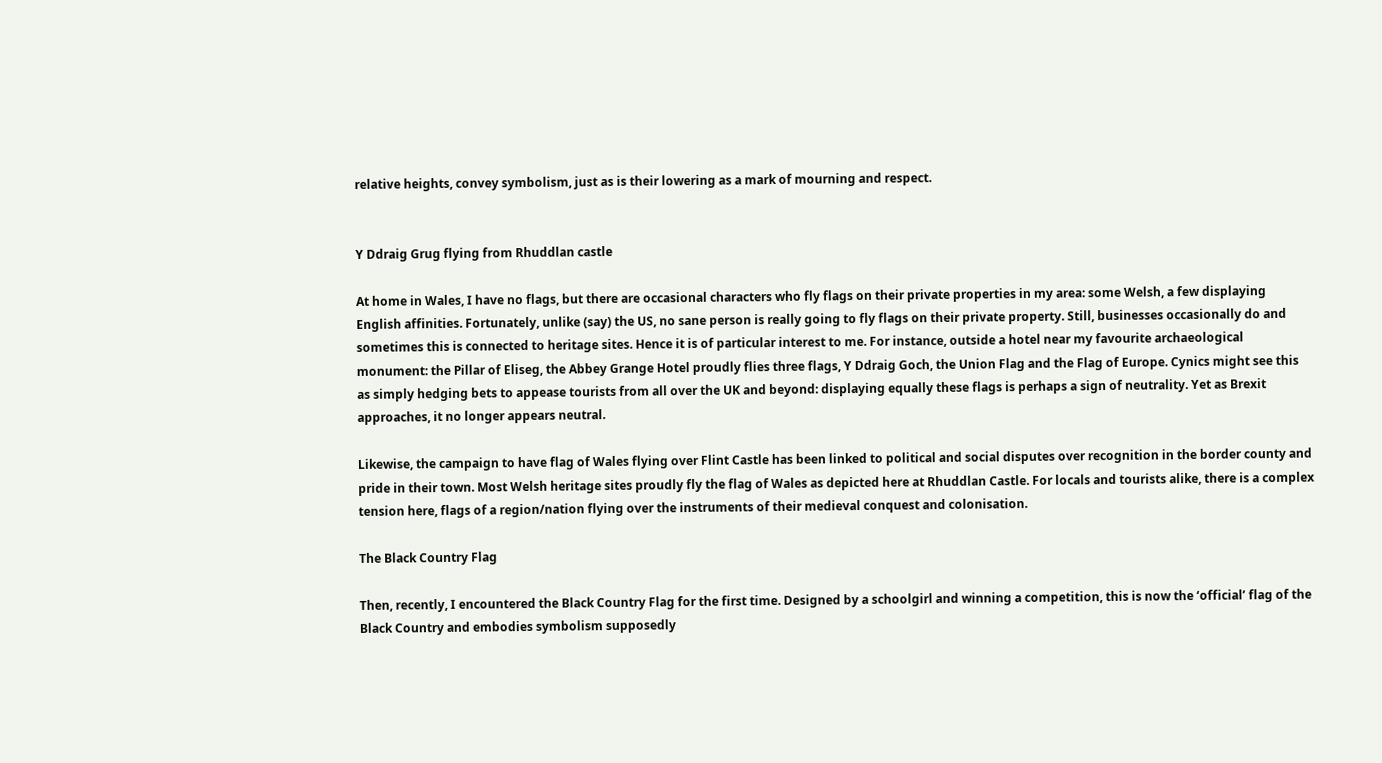relative heights, convey symbolism, just as is their lowering as a mark of mourning and respect.


Y Ddraig Grug flying from Rhuddlan castle

At home in Wales, I have no flags, but there are occasional characters who fly flags on their private properties in my area: some Welsh, a few displaying English affinities. Fortunately, unlike (say) the US, no sane person is really going to fly flags on their private property. Still, businesses occasionally do and sometimes this is connected to heritage sites. Hence it is of particular interest to me. For instance, outside a hotel near my favourite archaeological monument: the Pillar of Eliseg, the Abbey Grange Hotel proudly flies three flags, Y Ddraig Goch, the Union Flag and the Flag of Europe. Cynics might see this as simply hedging bets to appease tourists from all over the UK and beyond: displaying equally these flags is perhaps a sign of neutrality. Yet as Brexit approaches, it no longer appears neutral.

Likewise, the campaign to have flag of Wales flying over Flint Castle has been linked to political and social disputes over recognition in the border county and pride in their town. Most Welsh heritage sites proudly fly the flag of Wales as depicted here at Rhuddlan Castle. For locals and tourists alike, there is a complex tension here, flags of a region/nation flying over the instruments of their medieval conquest and colonisation.

The Black Country Flag

Then, recently, I encountered the Black Country Flag for the first time. Designed by a schoolgirl and winning a competition, this is now the ‘official’ flag of the Black Country and embodies symbolism supposedly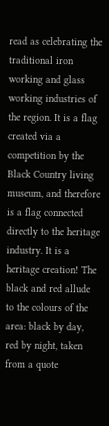read as celebrating the traditional iron working and glass working industries of the region. It is a flag created via a competition by the Black Country living museum, and therefore is a flag connected directly to the heritage industry. It is a heritage creation! The black and red allude to the colours of the area: black by day, red by night, taken from a quote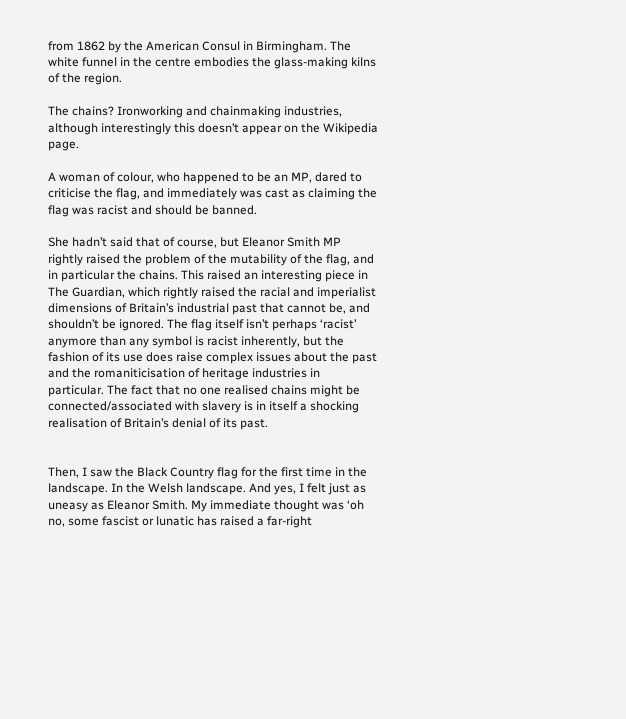from 1862 by the American Consul in Birmingham. The white funnel in the centre embodies the glass-making kilns of the region.

The chains? Ironworking and chainmaking industries, although interestingly this doesn’t appear on the Wikipedia page.

A woman of colour, who happened to be an MP, dared to criticise the flag, and immediately was cast as claiming the flag was racist and should be banned.

She hadn’t said that of course, but Eleanor Smith MP rightly raised the problem of the mutability of the flag, and in particular the chains. This raised an interesting piece in The Guardian, which rightly raised the racial and imperialist dimensions of Britain’s industrial past that cannot be, and shouldn’t be ignored. The flag itself isn’t perhaps ‘racist’ anymore than any symbol is racist inherently, but the fashion of its use does raise complex issues about the past and the romaniticisation of heritage industries in particular. The fact that no one realised chains might be connected/associated with slavery is in itself a shocking realisation of Britain’s denial of its past.


Then, I saw the Black Country flag for the first time in the landscape. In the Welsh landscape. And yes, I felt just as uneasy as Eleanor Smith. My immediate thought was ‘oh no, some fascist or lunatic has raised a far-right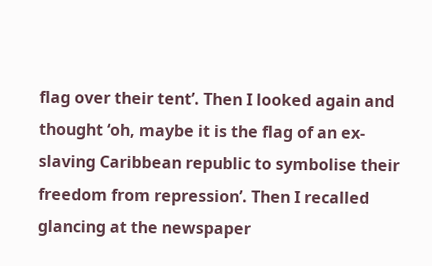flag over their tent’. Then I looked again and thought ‘oh, maybe it is the flag of an ex-slaving Caribbean republic to symbolise their freedom from repression’. Then I recalled glancing at the newspaper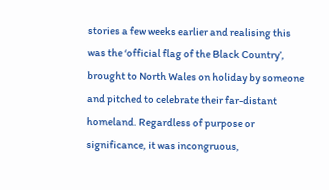stories a few weeks earlier and realising this was the ‘official flag of the Black Country’, brought to North Wales on holiday by someone and pitched to celebrate their far-distant homeland. Regardless of purpose or significance, it was incongruous,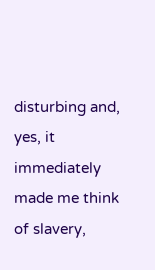disturbing and, yes, it immediately made me think of slavery,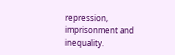repression, imprisonment and inequality.